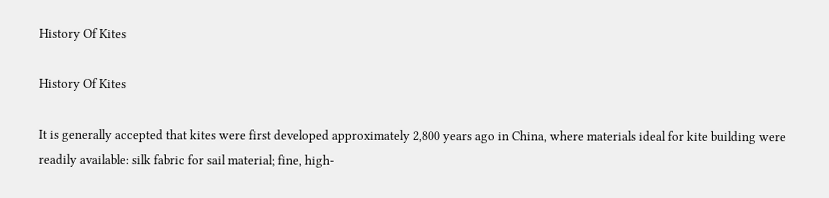History Of Kites

History Of Kites

It is generally accepted that kites were first developed approximately 2,800 years ago in China, where materials ideal for kite building were readily available: silk fabric for sail material; fine, high-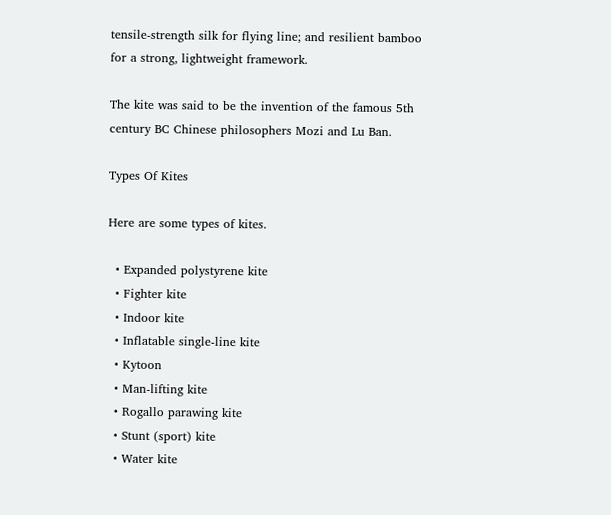tensile-strength silk for flying line; and resilient bamboo for a strong, lightweight framework.

The kite was said to be the invention of the famous 5th century BC Chinese philosophers Mozi and Lu Ban.

Types Of Kites

Here are some types of kites.

  • Expanded polystyrene kite
  • Fighter kite
  • Indoor kite
  • Inflatable single-line kite
  • Kytoon
  • Man-lifting kite
  • Rogallo parawing kite
  • Stunt (sport) kite
  • Water kite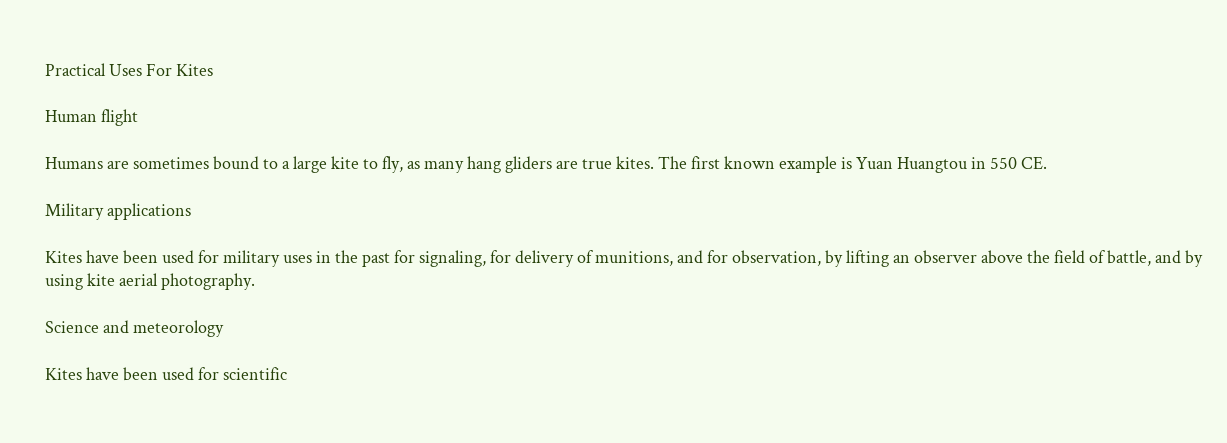Practical Uses For Kites

Human flight

Humans are sometimes bound to a large kite to fly, as many hang gliders are true kites. The first known example is Yuan Huangtou in 550 CE.

Military applications

Kites have been used for military uses in the past for signaling, for delivery of munitions, and for observation, by lifting an observer above the field of battle, and by using kite aerial photography.

Science and meteorology

Kites have been used for scientific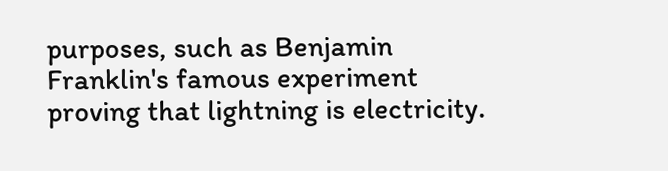purposes, such as Benjamin Franklin's famous experiment proving that lightning is electricity.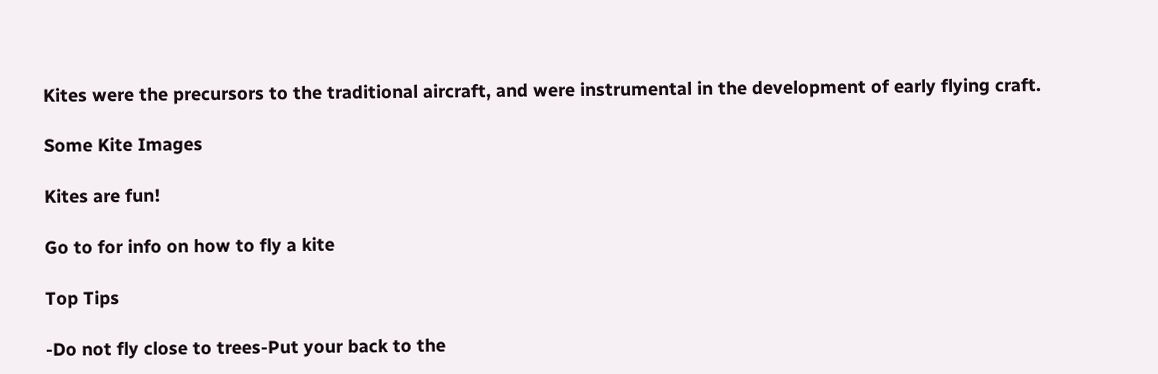Kites were the precursors to the traditional aircraft, and were instrumental in the development of early flying craft.

Some Kite Images

Kites are fun!

Go to for info on how to fly a kite

Top Tips

-Do not fly close to trees-Put your back to the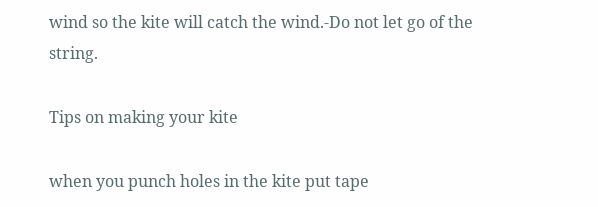wind so the kite will catch the wind.-Do not let go of the string.

Tips on making your kite

when you punch holes in the kite put tape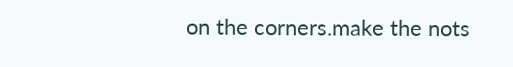on the corners.make the nots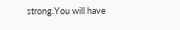strong.You will have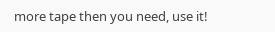more tape then you need, use it!